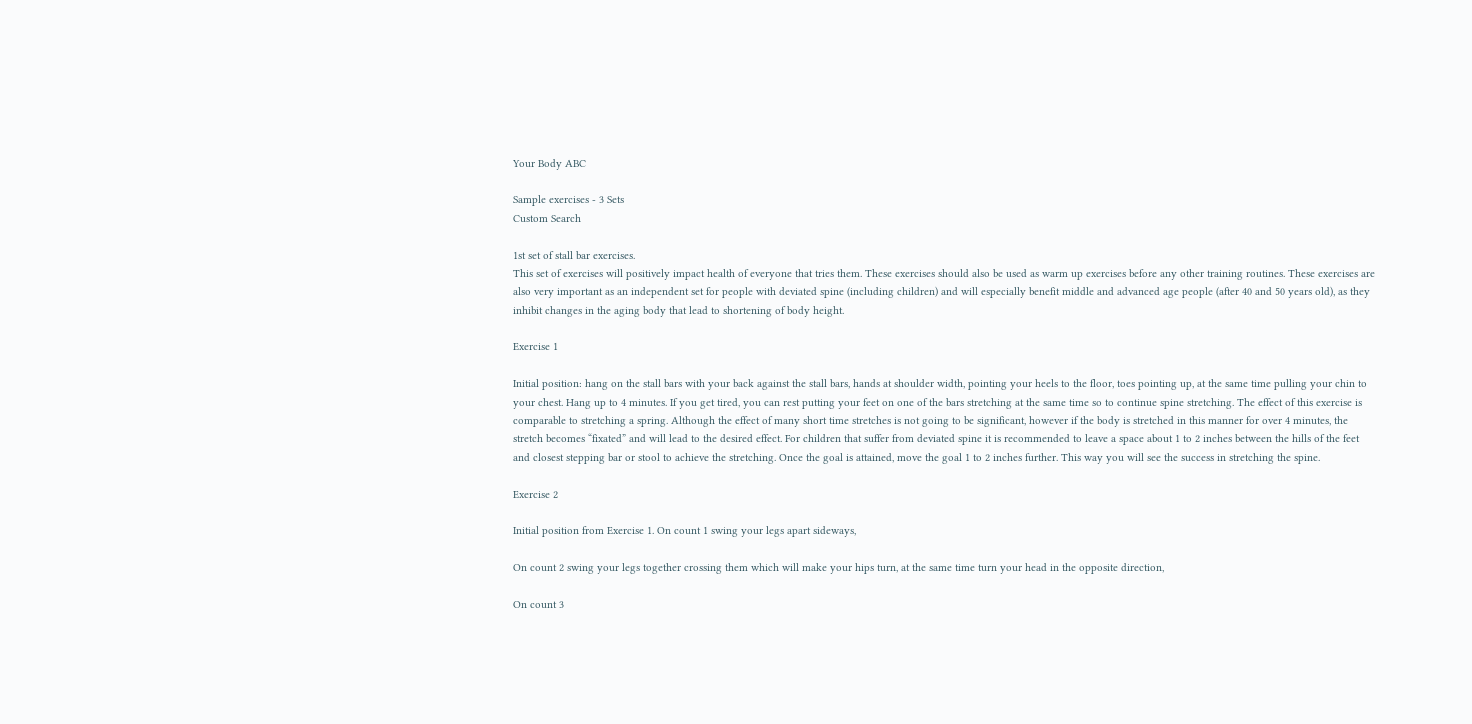Your Body ABC

Sample exercises - 3 Sets
Custom Search

1st set of stall bar exercises.
This set of exercises will positively impact health of everyone that tries them. These exercises should also be used as warm up exercises before any other training routines. These exercises are also very important as an independent set for people with deviated spine (including children) and will especially benefit middle and advanced age people (after 40 and 50 years old), as they inhibit changes in the aging body that lead to shortening of body height.

Exercise 1

Initial position: hang on the stall bars with your back against the stall bars, hands at shoulder width, pointing your heels to the floor, toes pointing up, at the same time pulling your chin to your chest. Hang up to 4 minutes. If you get tired, you can rest putting your feet on one of the bars stretching at the same time so to continue spine stretching. The effect of this exercise is comparable to stretching a spring. Although the effect of many short time stretches is not going to be significant, however if the body is stretched in this manner for over 4 minutes, the stretch becomes “fixated” and will lead to the desired effect. For children that suffer from deviated spine it is recommended to leave a space about 1 to 2 inches between the hills of the feet and closest stepping bar or stool to achieve the stretching. Once the goal is attained, move the goal 1 to 2 inches further. This way you will see the success in stretching the spine.

Exercise 2

Initial position from Exercise 1. On count 1 swing your legs apart sideways,

On count 2 swing your legs together crossing them which will make your hips turn, at the same time turn your head in the opposite direction,

On count 3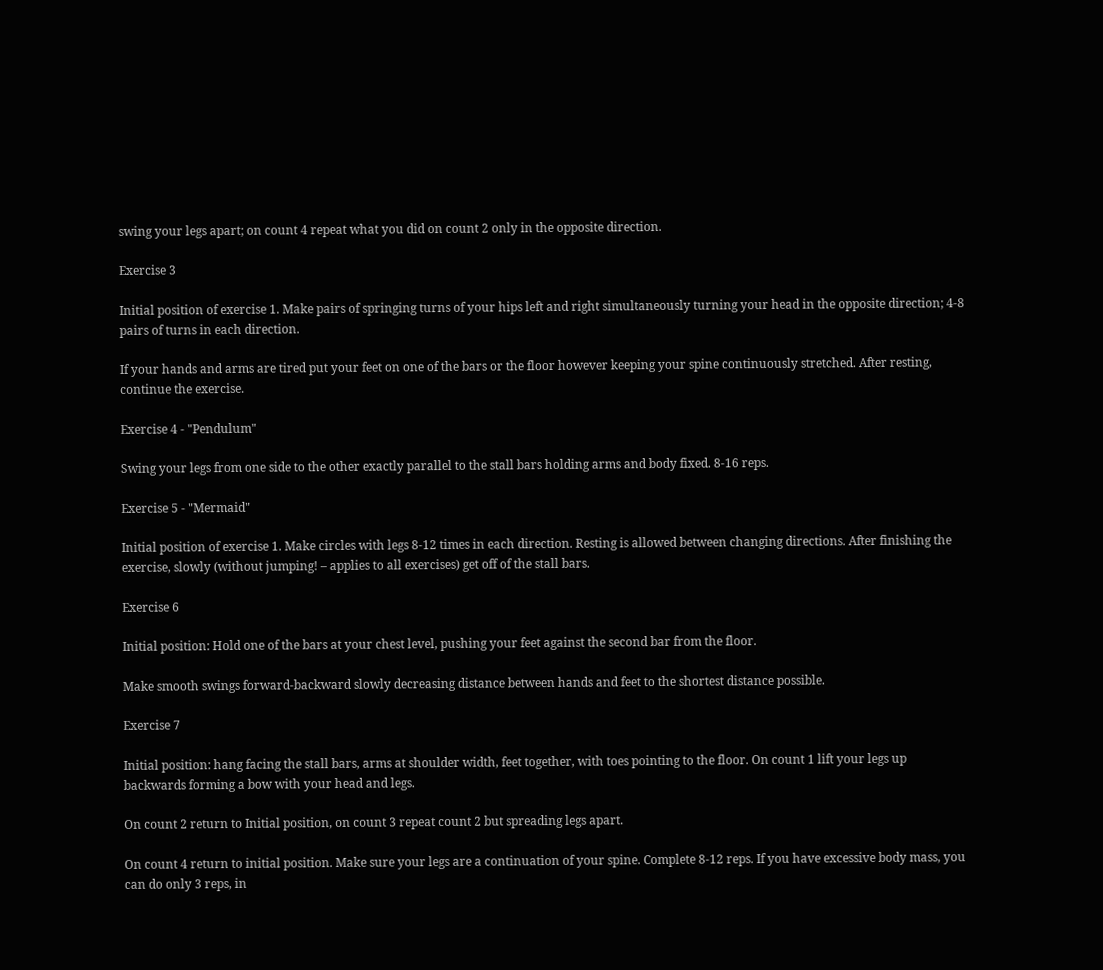swing your legs apart; on count 4 repeat what you did on count 2 only in the opposite direction.

Exercise 3

Initial position of exercise 1. Make pairs of springing turns of your hips left and right simultaneously turning your head in the opposite direction; 4-8 pairs of turns in each direction.

If your hands and arms are tired put your feet on one of the bars or the floor however keeping your spine continuously stretched. After resting, continue the exercise.

Exercise 4 - "Pendulum"

Swing your legs from one side to the other exactly parallel to the stall bars holding arms and body fixed. 8-16 reps.

Exercise 5 - "Mermaid"

Initial position of exercise 1. Make circles with legs 8-12 times in each direction. Resting is allowed between changing directions. After finishing the exercise, slowly (without jumping! – applies to all exercises) get off of the stall bars.

Exercise 6

Initial position: Hold one of the bars at your chest level, pushing your feet against the second bar from the floor.

Make smooth swings forward-backward slowly decreasing distance between hands and feet to the shortest distance possible.

Exercise 7

Initial position: hang facing the stall bars, arms at shoulder width, feet together, with toes pointing to the floor. On count 1 lift your legs up backwards forming a bow with your head and legs.

On count 2 return to Initial position, on count 3 repeat count 2 but spreading legs apart.

On count 4 return to initial position. Make sure your legs are a continuation of your spine. Complete 8-12 reps. If you have excessive body mass, you can do only 3 reps, in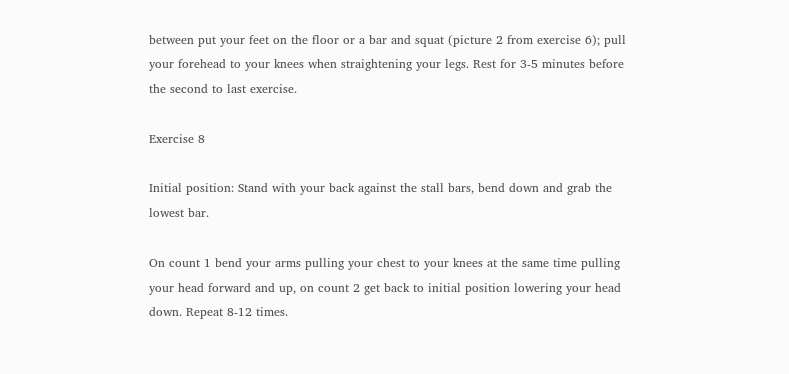between put your feet on the floor or a bar and squat (picture 2 from exercise 6); pull your forehead to your knees when straightening your legs. Rest for 3-5 minutes before the second to last exercise.

Exercise 8

Initial position: Stand with your back against the stall bars, bend down and grab the lowest bar.

On count 1 bend your arms pulling your chest to your knees at the same time pulling your head forward and up, on count 2 get back to initial position lowering your head down. Repeat 8-12 times.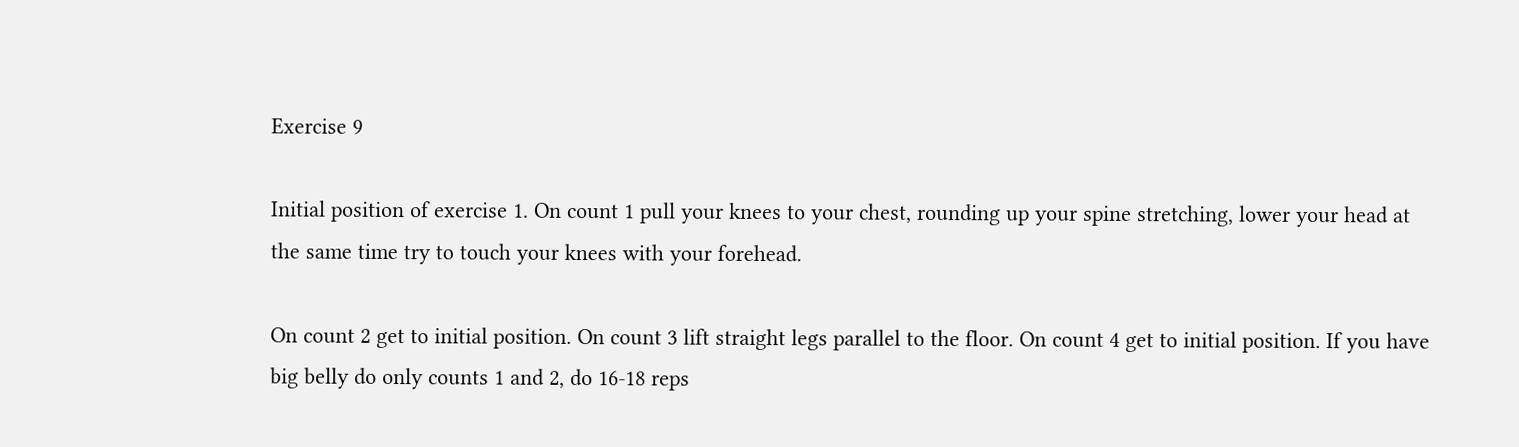Exercise 9

Initial position of exercise 1. On count 1 pull your knees to your chest, rounding up your spine stretching, lower your head at the same time try to touch your knees with your forehead.

On count 2 get to initial position. On count 3 lift straight legs parallel to the floor. On count 4 get to initial position. If you have big belly do only counts 1 and 2, do 16-18 reps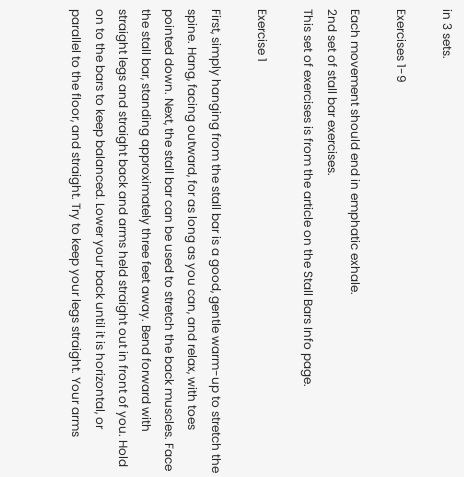in 3 sets.

Exercises 1-9

Each movement should end in emphatic exhale.
2nd set of stall bar exercises.
This set of exercises is from the article on the Stall Bars Info page.

Exercise 1

First, simply hanging from the stall bar is a good, gentle warm-up to stretch the spine. Hang, facing outward, for as long as you can, and relax, with toes pointed down. Next, the stall bar can be used to stretch the back muscles. Face the stall bar, standing approximately three feet away. Bend forward with straight legs and straight back and arms held straight out in front of you. Hold on to the bars to keep balanced. Lower your back until it is horizontal, or parallel to the floor, and straight. Try to keep your legs straight. Your arms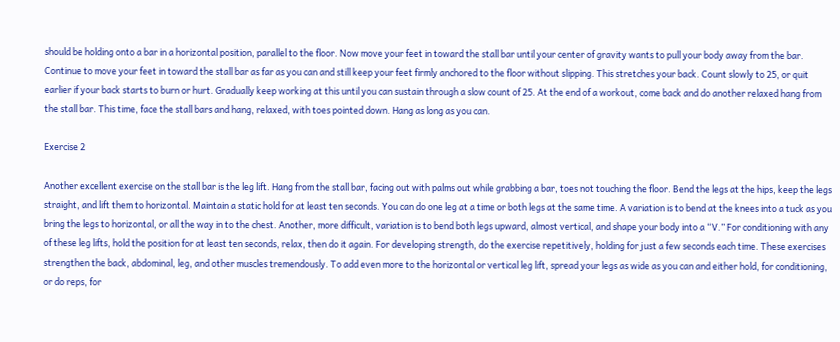should be holding onto a bar in a horizontal position, parallel to the floor. Now move your feet in toward the stall bar until your center of gravity wants to pull your body away from the bar. Continue to move your feet in toward the stall bar as far as you can and still keep your feet firmly anchored to the floor without slipping. This stretches your back. Count slowly to 25, or quit earlier if your back starts to burn or hurt. Gradually keep working at this until you can sustain through a slow count of 25. At the end of a workout, come back and do another relaxed hang from the stall bar. This time, face the stall bars and hang, relaxed, with toes pointed down. Hang as long as you can.

Exercise 2

Another excellent exercise on the stall bar is the leg lift. Hang from the stall bar, facing out with palms out while grabbing a bar, toes not touching the floor. Bend the legs at the hips, keep the legs straight, and lift them to horizontal. Maintain a static hold for at least ten seconds. You can do one leg at a time or both legs at the same time. A variation is to bend at the knees into a tuck as you bring the legs to horizontal, or all the way in to the chest. Another, more difficult, variation is to bend both legs upward, almost vertical, and shape your body into a “V.” For conditioning with any of these leg lifts, hold the position for at least ten seconds, relax, then do it again. For developing strength, do the exercise repetitively, holding for just a few seconds each time. These exercises strengthen the back, abdominal, leg, and other muscles tremendously. To add even more to the horizontal or vertical leg lift, spread your legs as wide as you can and either hold, for conditioning, or do reps, for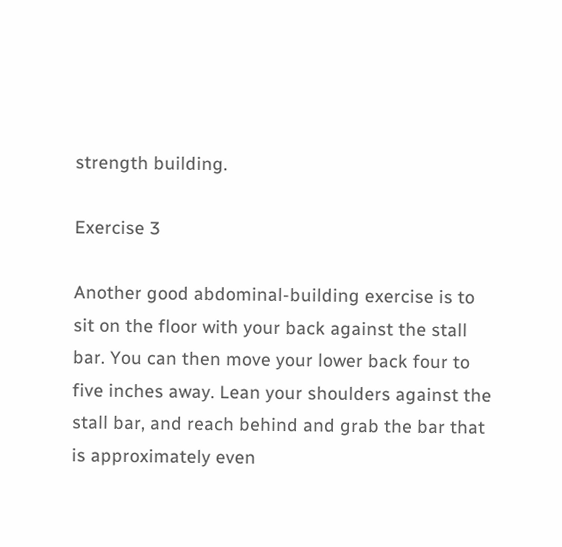strength building.

Exercise 3

Another good abdominal-building exercise is to sit on the floor with your back against the stall bar. You can then move your lower back four to five inches away. Lean your shoulders against the stall bar, and reach behind and grab the bar that is approximately even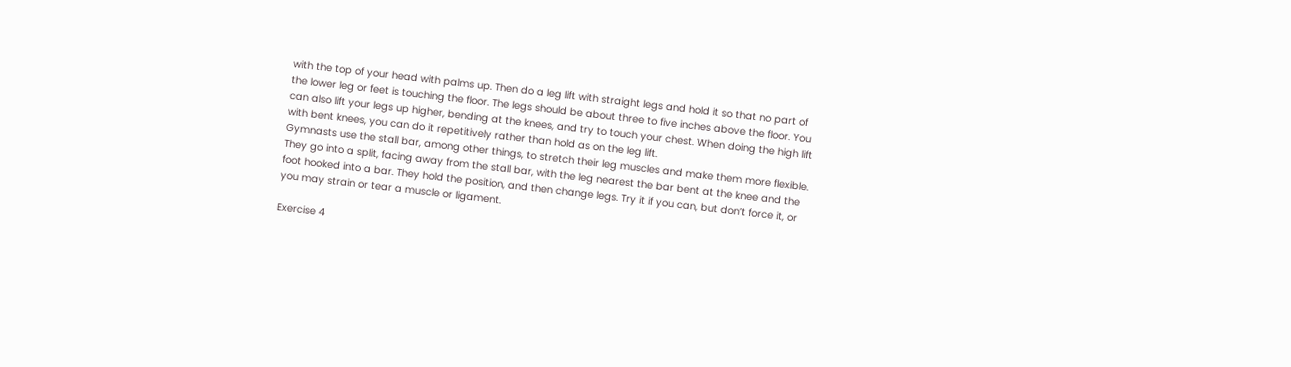with the top of your head with palms up. Then do a leg lift with straight legs and hold it so that no part of the lower leg or feet is touching the floor. The legs should be about three to five inches above the floor. You can also lift your legs up higher, bending at the knees, and try to touch your chest. When doing the high lift with bent knees, you can do it repetitively rather than hold as on the leg lift.
Gymnasts use the stall bar, among other things, to stretch their leg muscles and make them more flexible. They go into a split, facing away from the stall bar, with the leg nearest the bar bent at the knee and the foot hooked into a bar. They hold the position, and then change legs. Try it if you can, but don’t force it, or you may strain or tear a muscle or ligament.

Exercise 4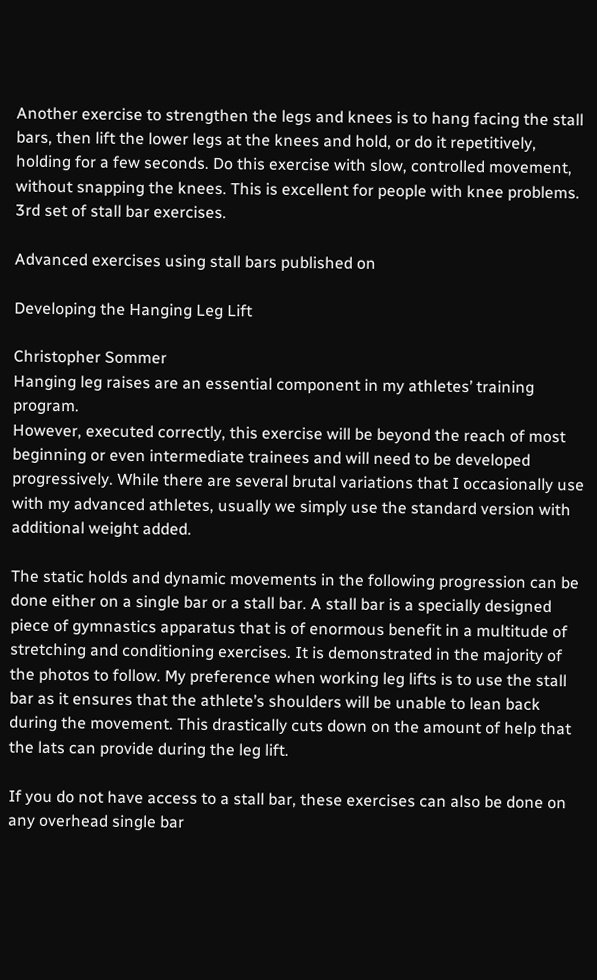Another exercise to strengthen the legs and knees is to hang facing the stall bars, then lift the lower legs at the knees and hold, or do it repetitively, holding for a few seconds. Do this exercise with slow, controlled movement, without snapping the knees. This is excellent for people with knee problems.
3rd set of stall bar exercises.

Advanced exercises using stall bars published on

Developing the Hanging Leg Lift

Christopher Sommer
Hanging leg raises are an essential component in my athletes’ training program.
However, executed correctly, this exercise will be beyond the reach of most beginning or even intermediate trainees and will need to be developed progressively. While there are several brutal variations that I occasionally use with my advanced athletes, usually we simply use the standard version with additional weight added.

The static holds and dynamic movements in the following progression can be done either on a single bar or a stall bar. A stall bar is a specially designed piece of gymnastics apparatus that is of enormous benefit in a multitude of stretching and conditioning exercises. It is demonstrated in the majority of the photos to follow. My preference when working leg lifts is to use the stall bar as it ensures that the athlete’s shoulders will be unable to lean back during the movement. This drastically cuts down on the amount of help that the lats can provide during the leg lift.

If you do not have access to a stall bar, these exercises can also be done on any overhead single bar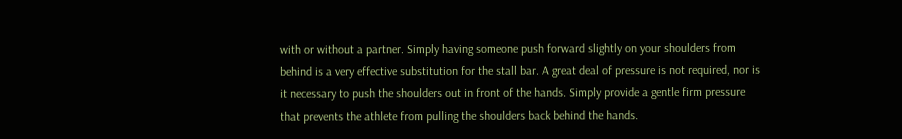with or without a partner. Simply having someone push forward slightly on your shoulders from behind is a very effective substitution for the stall bar. A great deal of pressure is not required, nor is it necessary to push the shoulders out in front of the hands. Simply provide a gentle firm pressure that prevents the athlete from pulling the shoulders back behind the hands.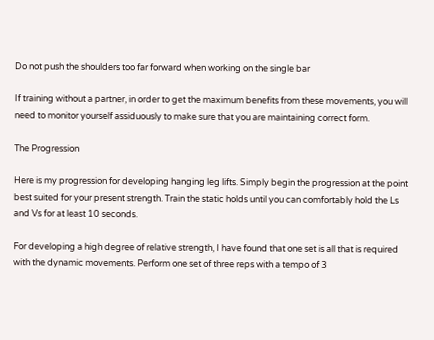Do not push the shoulders too far forward when working on the single bar

If training without a partner, in order to get the maximum benefits from these movements, you will need to monitor yourself assiduously to make sure that you are maintaining correct form.

The Progression

Here is my progression for developing hanging leg lifts. Simply begin the progression at the point best suited for your present strength. Train the static holds until you can comfortably hold the Ls and Vs for at least 10 seconds.

For developing a high degree of relative strength, I have found that one set is all that is required with the dynamic movements. Perform one set of three reps with a tempo of 3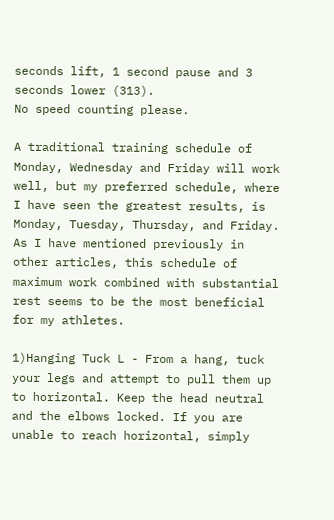seconds lift, 1 second pause and 3 seconds lower (313).
No speed counting please.

A traditional training schedule of Monday, Wednesday and Friday will work well, but my preferred schedule, where I have seen the greatest results, is Monday, Tuesday, Thursday, and Friday. As I have mentioned previously in other articles, this schedule of maximum work combined with substantial rest seems to be the most beneficial for my athletes.

1)Hanging Tuck L - From a hang, tuck your legs and attempt to pull them up to horizontal. Keep the head neutral and the elbows locked. If you are unable to reach horizontal, simply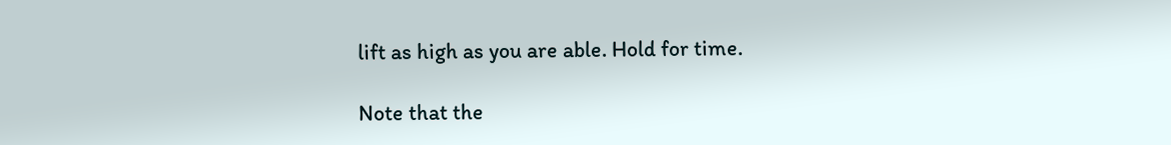lift as high as you are able. Hold for time.

Note that the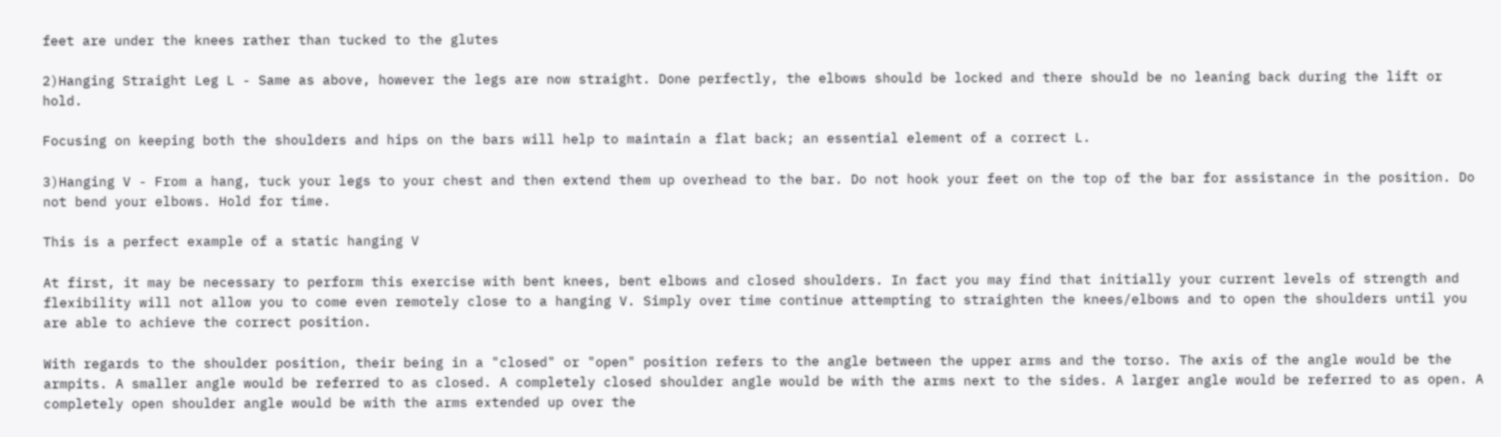feet are under the knees rather than tucked to the glutes

2)Hanging Straight Leg L - Same as above, however the legs are now straight. Done perfectly, the elbows should be locked and there should be no leaning back during the lift or hold.

Focusing on keeping both the shoulders and hips on the bars will help to maintain a flat back; an essential element of a correct L.

3)Hanging V - From a hang, tuck your legs to your chest and then extend them up overhead to the bar. Do not hook your feet on the top of the bar for assistance in the position. Do not bend your elbows. Hold for time.

This is a perfect example of a static hanging V

At first, it may be necessary to perform this exercise with bent knees, bent elbows and closed shoulders. In fact you may find that initially your current levels of strength and flexibility will not allow you to come even remotely close to a hanging V. Simply over time continue attempting to straighten the knees/elbows and to open the shoulders until you are able to achieve the correct position.

With regards to the shoulder position, their being in a "closed" or "open" position refers to the angle between the upper arms and the torso. The axis of the angle would be the armpits. A smaller angle would be referred to as closed. A completely closed shoulder angle would be with the arms next to the sides. A larger angle would be referred to as open. A completely open shoulder angle would be with the arms extended up over the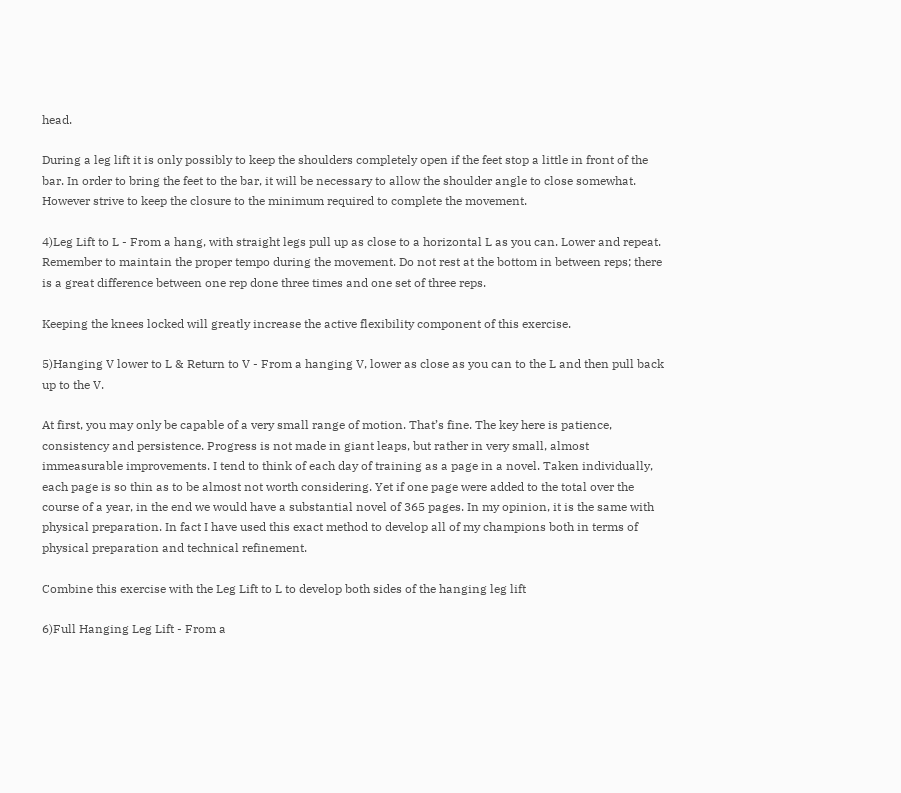head.

During a leg lift it is only possibly to keep the shoulders completely open if the feet stop a little in front of the bar. In order to bring the feet to the bar, it will be necessary to allow the shoulder angle to close somewhat. However strive to keep the closure to the minimum required to complete the movement.

4)Leg Lift to L - From a hang, with straight legs pull up as close to a horizontal L as you can. Lower and repeat. Remember to maintain the proper tempo during the movement. Do not rest at the bottom in between reps; there is a great difference between one rep done three times and one set of three reps.

Keeping the knees locked will greatly increase the active flexibility component of this exercise.

5)Hanging V lower to L & Return to V - From a hanging V, lower as close as you can to the L and then pull back up to the V.

At first, you may only be capable of a very small range of motion. That’s fine. The key here is patience, consistency and persistence. Progress is not made in giant leaps, but rather in very small, almost immeasurable improvements. I tend to think of each day of training as a page in a novel. Taken individually, each page is so thin as to be almost not worth considering. Yet if one page were added to the total over the course of a year, in the end we would have a substantial novel of 365 pages. In my opinion, it is the same with physical preparation. In fact I have used this exact method to develop all of my champions both in terms of physical preparation and technical refinement.

Combine this exercise with the Leg Lift to L to develop both sides of the hanging leg lift

6)Full Hanging Leg Lift - From a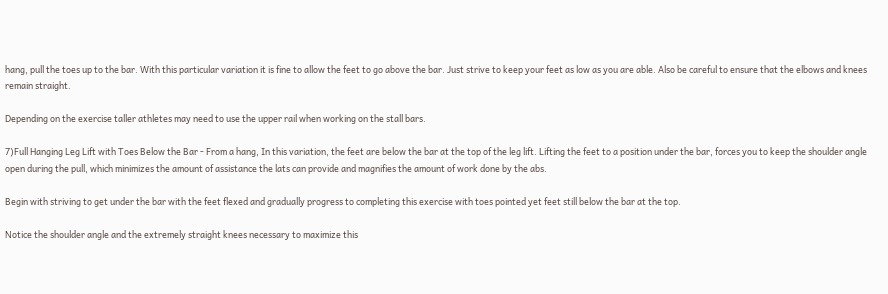hang, pull the toes up to the bar. With this particular variation it is fine to allow the feet to go above the bar. Just strive to keep your feet as low as you are able. Also be careful to ensure that the elbows and knees remain straight.

Depending on the exercise taller athletes may need to use the upper rail when working on the stall bars.

7)Full Hanging Leg Lift with Toes Below the Bar - From a hang, In this variation, the feet are below the bar at the top of the leg lift. Lifting the feet to a position under the bar, forces you to keep the shoulder angle open during the pull, which minimizes the amount of assistance the lats can provide and magnifies the amount of work done by the abs.

Begin with striving to get under the bar with the feet flexed and gradually progress to completing this exercise with toes pointed yet feet still below the bar at the top.

Notice the shoulder angle and the extremely straight knees necessary to maximize this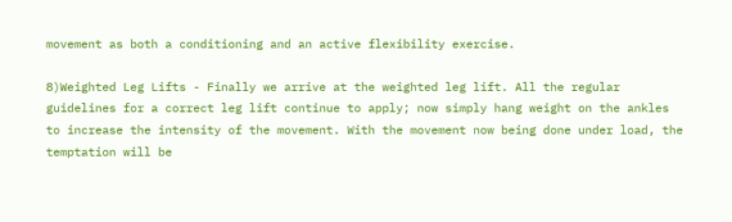movement as both a conditioning and an active flexibility exercise.

8)Weighted Leg Lifts - Finally we arrive at the weighted leg lift. All the regular guidelines for a correct leg lift continue to apply; now simply hang weight on the ankles to increase the intensity of the movement. With the movement now being done under load, the temptation will be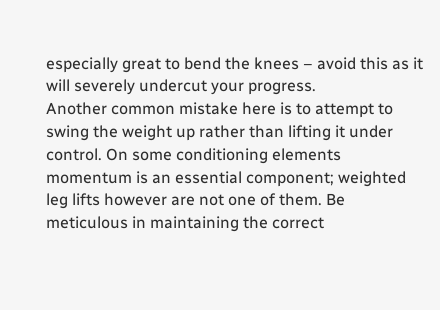especially great to bend the knees – avoid this as it will severely undercut your progress.
Another common mistake here is to attempt to swing the weight up rather than lifting it under control. On some conditioning elements momentum is an essential component; weighted leg lifts however are not one of them. Be meticulous in maintaining the correct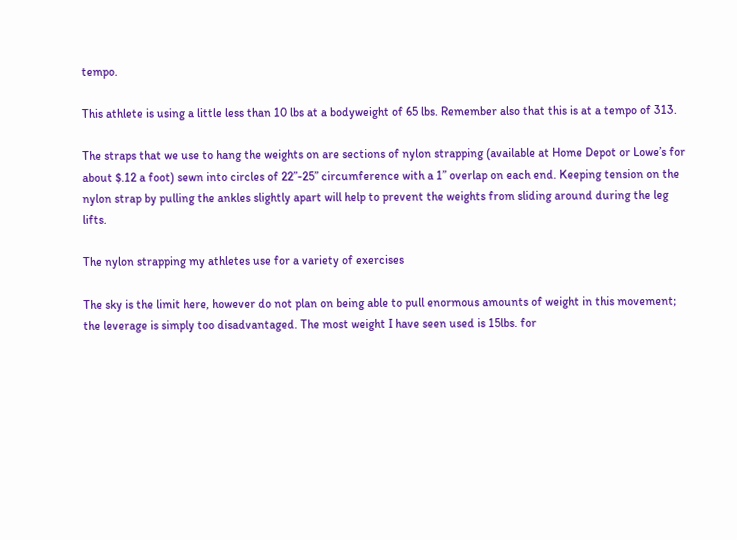tempo.

This athlete is using a little less than 10 lbs at a bodyweight of 65 lbs. Remember also that this is at a tempo of 313.

The straps that we use to hang the weights on are sections of nylon strapping (available at Home Depot or Lowe’s for about $.12 a foot) sewn into circles of 22”-25” circumference with a 1” overlap on each end. Keeping tension on the nylon strap by pulling the ankles slightly apart will help to prevent the weights from sliding around during the leg lifts.

The nylon strapping my athletes use for a variety of exercises

The sky is the limit here, however do not plan on being able to pull enormous amounts of weight in this movement; the leverage is simply too disadvantaged. The most weight I have seen used is 15lbs. for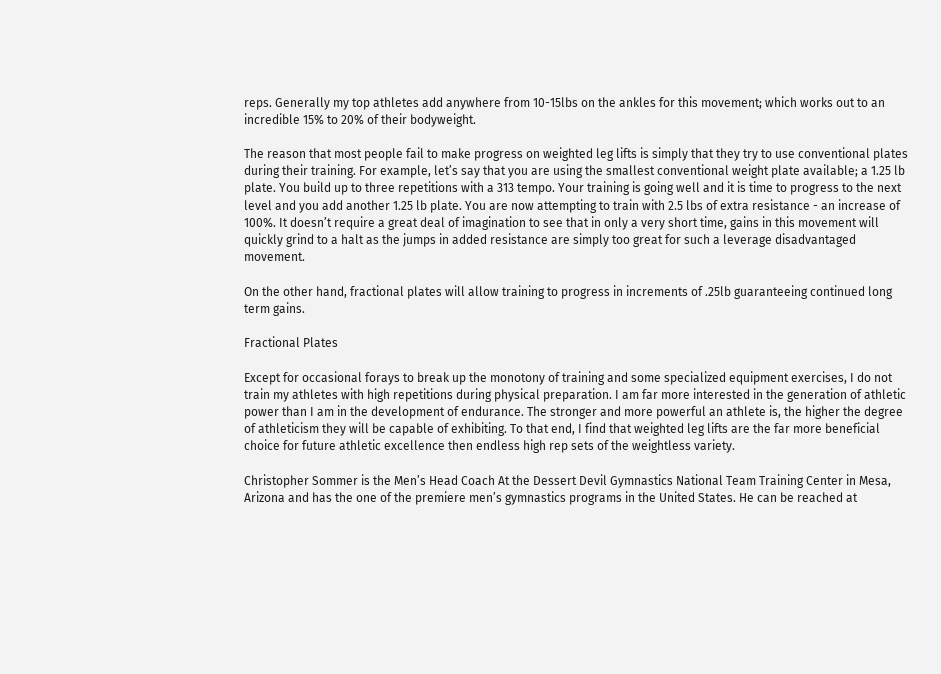reps. Generally my top athletes add anywhere from 10-15lbs on the ankles for this movement; which works out to an incredible 15% to 20% of their bodyweight.

The reason that most people fail to make progress on weighted leg lifts is simply that they try to use conventional plates during their training. For example, let’s say that you are using the smallest conventional weight plate available; a 1.25 lb plate. You build up to three repetitions with a 313 tempo. Your training is going well and it is time to progress to the next level and you add another 1.25 lb plate. You are now attempting to train with 2.5 lbs of extra resistance - an increase of 100%. It doesn’t require a great deal of imagination to see that in only a very short time, gains in this movement will quickly grind to a halt as the jumps in added resistance are simply too great for such a leverage disadvantaged movement.

On the other hand, fractional plates will allow training to progress in increments of .25lb guaranteeing continued long term gains.

Fractional Plates

Except for occasional forays to break up the monotony of training and some specialized equipment exercises, I do not train my athletes with high repetitions during physical preparation. I am far more interested in the generation of athletic power than I am in the development of endurance. The stronger and more powerful an athlete is, the higher the degree of athleticism they will be capable of exhibiting. To that end, I find that weighted leg lifts are the far more beneficial choice for future athletic excellence then endless high rep sets of the weightless variety.

Christopher Sommer is the Men’s Head Coach At the Dessert Devil Gymnastics National Team Training Center in Mesa, Arizona and has the one of the premiere men’s gymnastics programs in the United States. He can be reached at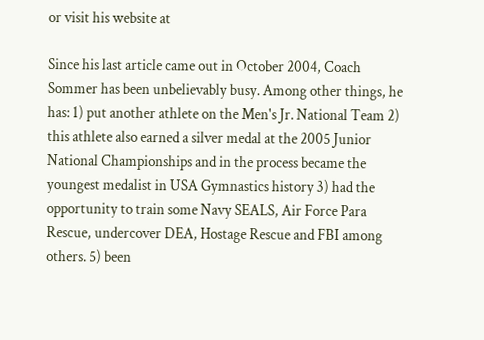or visit his website at

Since his last article came out in October 2004, Coach Sommer has been unbelievably busy. Among other things, he has: 1) put another athlete on the Men's Jr. National Team 2) this athlete also earned a silver medal at the 2005 Junior National Championships and in the process became the youngest medalist in USA Gymnastics history 3) had the opportunity to train some Navy SEALS, Air Force Para Rescue, undercover DEA, Hostage Rescue and FBI among others. 5) been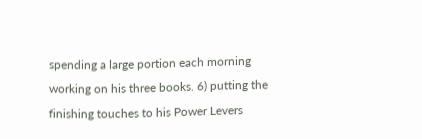spending a large portion each morning working on his three books. 6) putting the finishing touches to his Power Levers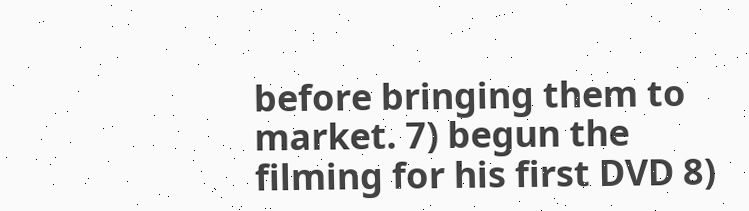before bringing them to market. 7) begun the filming for his first DVD 8)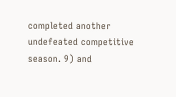completed another undefeated competitive season. 9) and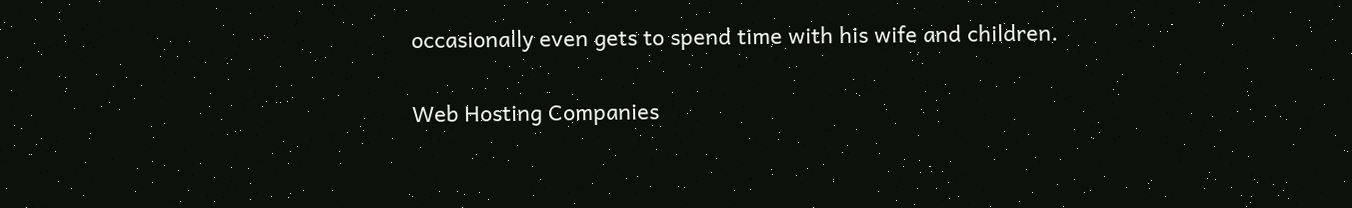occasionally even gets to spend time with his wife and children.

Web Hosting Companies